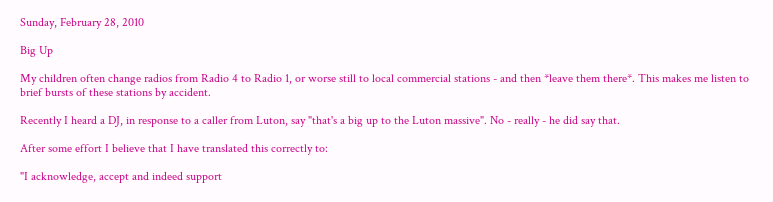Sunday, February 28, 2010

Big Up

My children often change radios from Radio 4 to Radio 1, or worse still to local commercial stations - and then *leave them there*. This makes me listen to brief bursts of these stations by accident.

Recently I heard a DJ, in response to a caller from Luton, say "that's a big up to the Luton massive". No - really - he did say that.

After some effort I believe that I have translated this correctly to:

"I acknowledge, accept and indeed support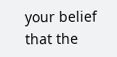your belief that the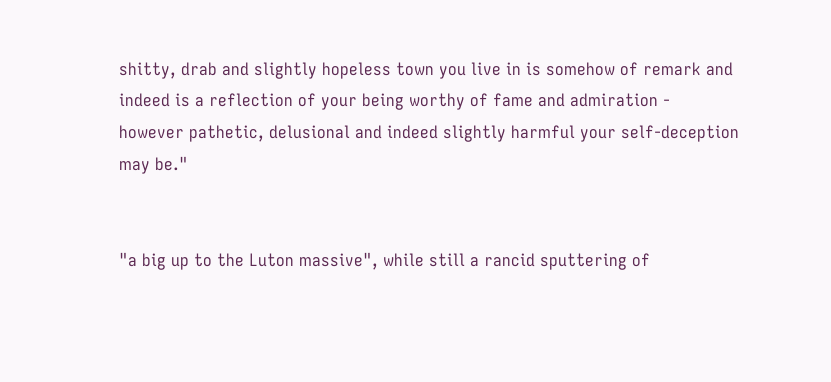shitty, drab and slightly hopeless town you live in is somehow of remark and indeed is a reflection of your being worthy of fame and admiration - however pathetic, delusional and indeed slightly harmful your self-deception may be."


"a big up to the Luton massive", while still a rancid sputtering of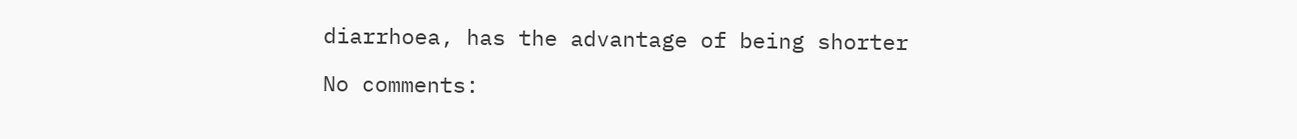diarrhoea, has the advantage of being shorter

No comments: